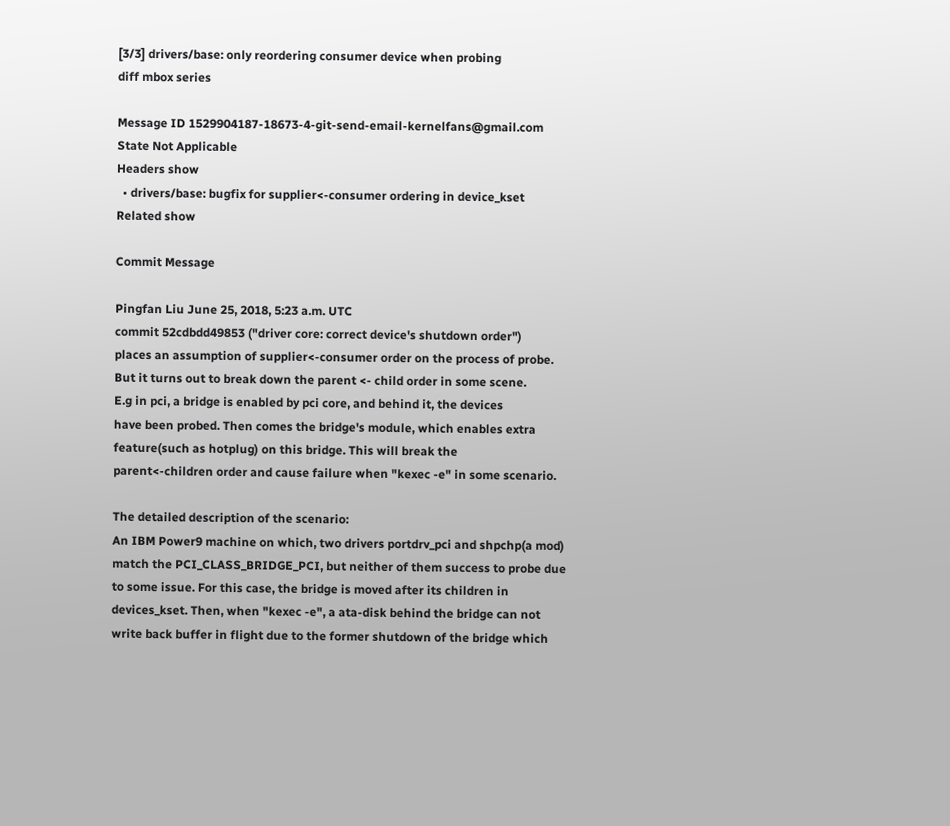[3/3] drivers/base: only reordering consumer device when probing
diff mbox series

Message ID 1529904187-18673-4-git-send-email-kernelfans@gmail.com
State Not Applicable
Headers show
  • drivers/base: bugfix for supplier<-consumer ordering in device_kset
Related show

Commit Message

Pingfan Liu June 25, 2018, 5:23 a.m. UTC
commit 52cdbdd49853 ("driver core: correct device's shutdown order")
places an assumption of supplier<-consumer order on the process of probe.
But it turns out to break down the parent <- child order in some scene.
E.g in pci, a bridge is enabled by pci core, and behind it, the devices
have been probed. Then comes the bridge's module, which enables extra
feature(such as hotplug) on this bridge. This will break the
parent<-children order and cause failure when "kexec -e" in some scenario.

The detailed description of the scenario:
An IBM Power9 machine on which, two drivers portdrv_pci and shpchp(a mod)
match the PCI_CLASS_BRIDGE_PCI, but neither of them success to probe due
to some issue. For this case, the bridge is moved after its children in
devices_kset. Then, when "kexec -e", a ata-disk behind the bridge can not
write back buffer in flight due to the former shutdown of the bridge which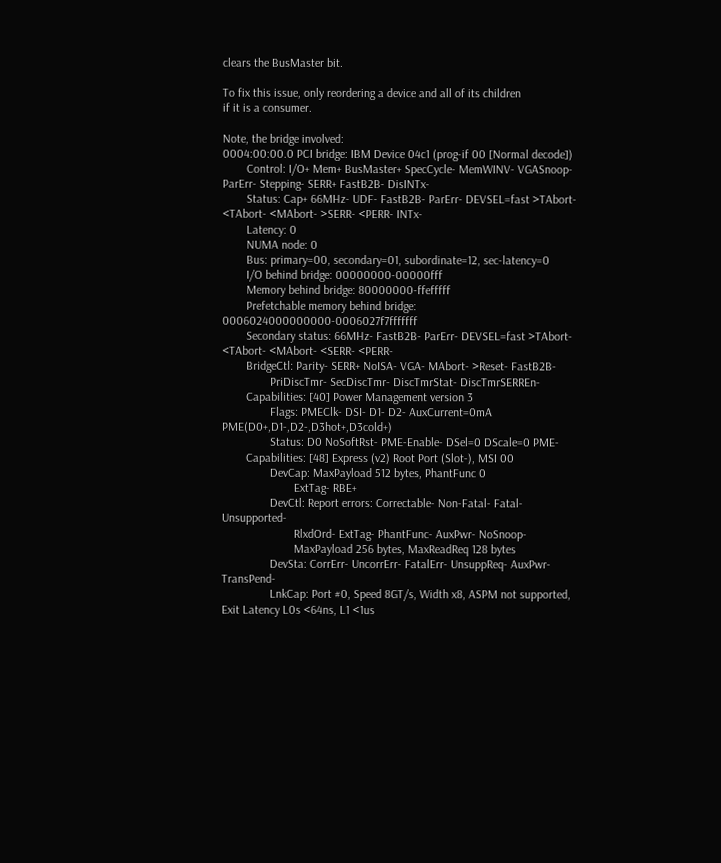clears the BusMaster bit.

To fix this issue, only reordering a device and all of its children
if it is a consumer.

Note, the bridge involved:
0004:00:00.0 PCI bridge: IBM Device 04c1 (prog-if 00 [Normal decode])
        Control: I/O+ Mem+ BusMaster+ SpecCycle- MemWINV- VGASnoop- ParErr- Stepping- SERR+ FastB2B- DisINTx-
        Status: Cap+ 66MHz- UDF- FastB2B- ParErr- DEVSEL=fast >TAbort- <TAbort- <MAbort- >SERR- <PERR- INTx-
        Latency: 0
        NUMA node: 0
        Bus: primary=00, secondary=01, subordinate=12, sec-latency=0
        I/O behind bridge: 00000000-00000fff
        Memory behind bridge: 80000000-ffefffff
        Prefetchable memory behind bridge: 0006024000000000-0006027f7fffffff
        Secondary status: 66MHz- FastB2B- ParErr- DEVSEL=fast >TAbort- <TAbort- <MAbort- <SERR- <PERR-
        BridgeCtl: Parity- SERR+ NoISA- VGA- MAbort- >Reset- FastB2B-
                PriDiscTmr- SecDiscTmr- DiscTmrStat- DiscTmrSERREn-
        Capabilities: [40] Power Management version 3
                Flags: PMEClk- DSI- D1- D2- AuxCurrent=0mA PME(D0+,D1-,D2-,D3hot+,D3cold+)
                Status: D0 NoSoftRst- PME-Enable- DSel=0 DScale=0 PME-
        Capabilities: [48] Express (v2) Root Port (Slot-), MSI 00
                DevCap: MaxPayload 512 bytes, PhantFunc 0
                        ExtTag- RBE+
                DevCtl: Report errors: Correctable- Non-Fatal- Fatal- Unsupported-
                        RlxdOrd- ExtTag- PhantFunc- AuxPwr- NoSnoop-
                        MaxPayload 256 bytes, MaxReadReq 128 bytes
                DevSta: CorrErr- UncorrErr- FatalErr- UnsuppReq- AuxPwr- TransPend-
                LnkCap: Port #0, Speed 8GT/s, Width x8, ASPM not supported, Exit Latency L0s <64ns, L1 <1us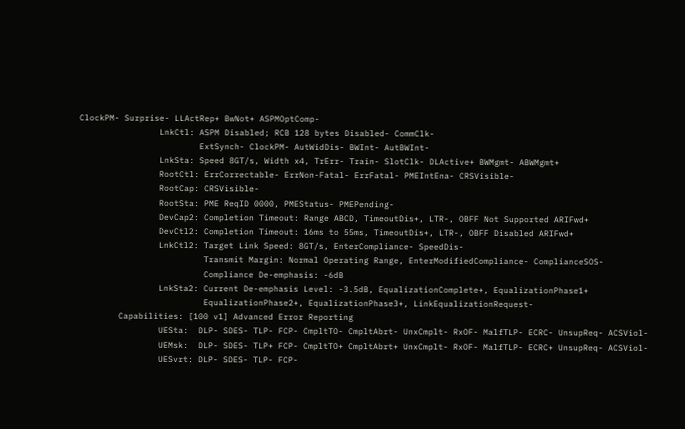ClockPM- Surprise- LLActRep+ BwNot+ ASPMOptComp-
                LnkCtl: ASPM Disabled; RCB 128 bytes Disabled- CommClk-
                        ExtSynch- ClockPM- AutWidDis- BWInt- AutBWInt-
                LnkSta: Speed 8GT/s, Width x4, TrErr- Train- SlotClk- DLActive+ BWMgmt- ABWMgmt+
                RootCtl: ErrCorrectable- ErrNon-Fatal- ErrFatal- PMEIntEna- CRSVisible-
                RootCap: CRSVisible-
                RootSta: PME ReqID 0000, PMEStatus- PMEPending-
                DevCap2: Completion Timeout: Range ABCD, TimeoutDis+, LTR-, OBFF Not Supported ARIFwd+
                DevCtl2: Completion Timeout: 16ms to 55ms, TimeoutDis+, LTR-, OBFF Disabled ARIFwd+
                LnkCtl2: Target Link Speed: 8GT/s, EnterCompliance- SpeedDis-
                         Transmit Margin: Normal Operating Range, EnterModifiedCompliance- ComplianceSOS-
                         Compliance De-emphasis: -6dB
                LnkSta2: Current De-emphasis Level: -3.5dB, EqualizationComplete+, EqualizationPhase1+
                         EqualizationPhase2+, EqualizationPhase3+, LinkEqualizationRequest-
        Capabilities: [100 v1] Advanced Error Reporting
                UESta:  DLP- SDES- TLP- FCP- CmpltTO- CmpltAbrt- UnxCmplt- RxOF- MalfTLP- ECRC- UnsupReq- ACSViol-
                UEMsk:  DLP- SDES- TLP+ FCP- CmpltTO+ CmpltAbrt+ UnxCmplt- RxOF- MalfTLP- ECRC+ UnsupReq- ACSViol-
                UESvrt: DLP- SDES- TLP- FCP-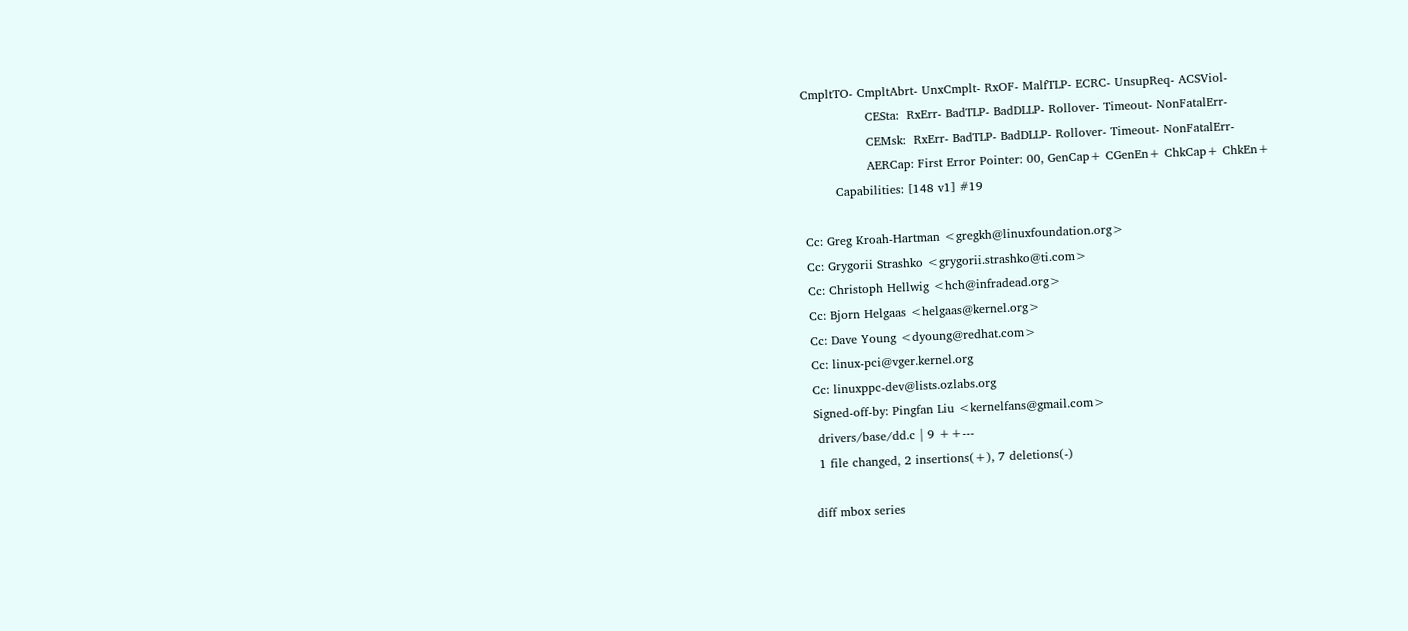CmpltTO- CmpltAbrt- UnxCmplt- RxOF- MalfTLP- ECRC- UnsupReq- ACSViol-
                CESta:  RxErr- BadTLP- BadDLLP- Rollover- Timeout- NonFatalErr-
                CEMsk:  RxErr- BadTLP- BadDLLP- Rollover- Timeout- NonFatalErr-
                AERCap: First Error Pointer: 00, GenCap+ CGenEn+ ChkCap+ ChkEn+
        Capabilities: [148 v1] #19

Cc: Greg Kroah-Hartman <gregkh@linuxfoundation.org>
Cc: Grygorii Strashko <grygorii.strashko@ti.com>
Cc: Christoph Hellwig <hch@infradead.org>
Cc: Bjorn Helgaas <helgaas@kernel.org>
Cc: Dave Young <dyoung@redhat.com>
Cc: linux-pci@vger.kernel.org
Cc: linuxppc-dev@lists.ozlabs.org
Signed-off-by: Pingfan Liu <kernelfans@gmail.com>
 drivers/base/dd.c | 9 ++---
 1 file changed, 2 insertions(+), 7 deletions(-)

diff mbox series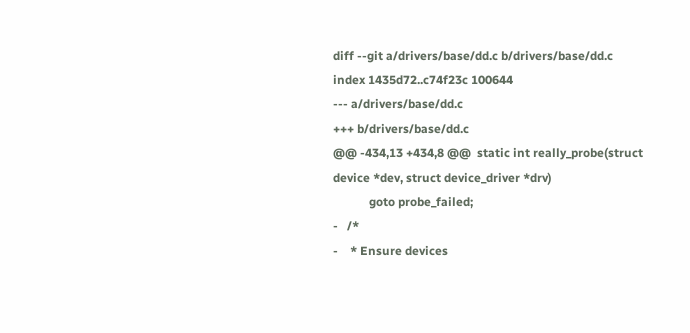diff --git a/drivers/base/dd.c b/drivers/base/dd.c
index 1435d72..c74f23c 100644
--- a/drivers/base/dd.c
+++ b/drivers/base/dd.c
@@ -434,13 +434,8 @@  static int really_probe(struct device *dev, struct device_driver *drv)
            goto probe_failed;
-   /*
-    * Ensure devices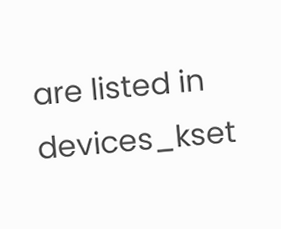are listed in devices_kset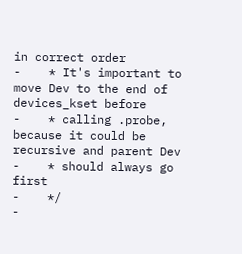in correct order
-    * It's important to move Dev to the end of devices_kset before
-    * calling .probe, because it could be recursive and parent Dev
-    * should always go first
-    */
-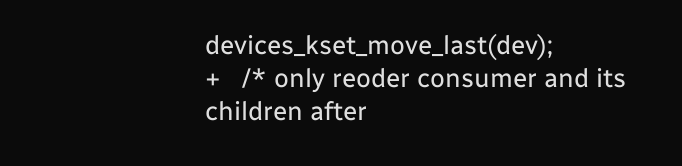devices_kset_move_last(dev);
+   /* only reoder consumer and its children after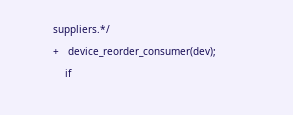suppliers.*/
+   device_reorder_consumer(dev);
    if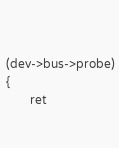(dev->bus->probe) {
        ret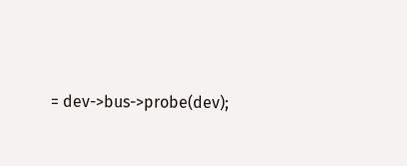= dev->bus->probe(dev);